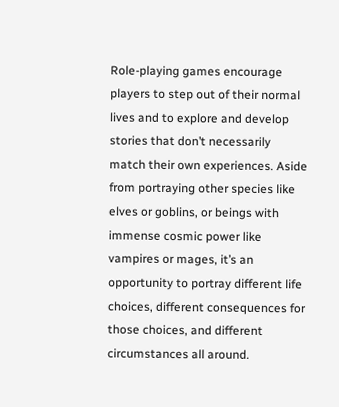Role-playing games encourage players to step out of their normal lives and to explore and develop stories that don’t necessarily match their own experiences. Aside from portraying other species like elves or goblins, or beings with immense cosmic power like vampires or mages, it’s an opportunity to portray different life choices, different consequences for those choices, and different circumstances all around.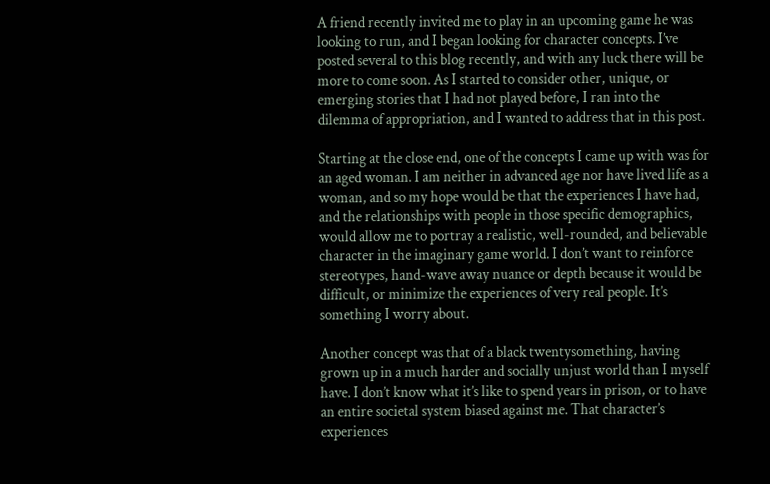A friend recently invited me to play in an upcoming game he was looking to run, and I began looking for character concepts. I’ve posted several to this blog recently, and with any luck there will be more to come soon. As I started to consider other, unique, or emerging stories that I had not played before, I ran into the dilemma of appropriation, and I wanted to address that in this post.

Starting at the close end, one of the concepts I came up with was for an aged woman. I am neither in advanced age nor have lived life as a woman, and so my hope would be that the experiences I have had, and the relationships with people in those specific demographics, would allow me to portray a realistic, well-rounded, and believable character in the imaginary game world. I don’t want to reinforce stereotypes, hand-wave away nuance or depth because it would be difficult, or minimize the experiences of very real people. It’s something I worry about.

Another concept was that of a black twentysomething, having grown up in a much harder and socially unjust world than I myself have. I don’t know what it’s like to spend years in prison, or to have an entire societal system biased against me. That character’s experiences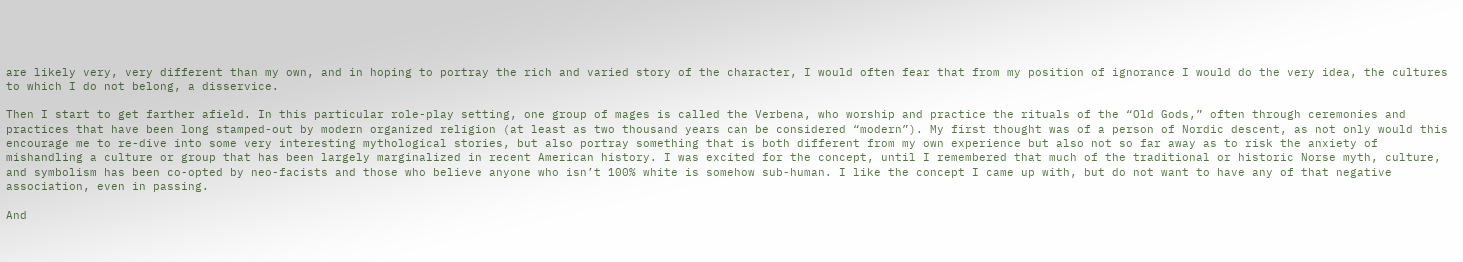are likely very, very different than my own, and in hoping to portray the rich and varied story of the character, I would often fear that from my position of ignorance I would do the very idea, the cultures to which I do not belong, a disservice.

Then I start to get farther afield. In this particular role-play setting, one group of mages is called the Verbena, who worship and practice the rituals of the “Old Gods,” often through ceremonies and practices that have been long stamped-out by modern organized religion (at least as two thousand years can be considered “modern”). My first thought was of a person of Nordic descent, as not only would this encourage me to re-dive into some very interesting mythological stories, but also portray something that is both different from my own experience but also not so far away as to risk the anxiety of mishandling a culture or group that has been largely marginalized in recent American history. I was excited for the concept, until I remembered that much of the traditional or historic Norse myth, culture, and symbolism has been co-opted by neo-facists and those who believe anyone who isn’t 100% white is somehow sub-human. I like the concept I came up with, but do not want to have any of that negative association, even in passing.

And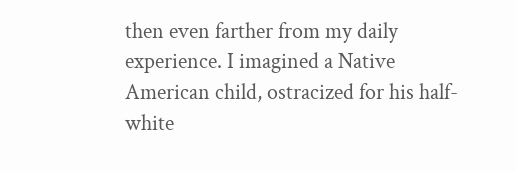then even farther from my daily experience. I imagined a Native American child, ostracized for his half-white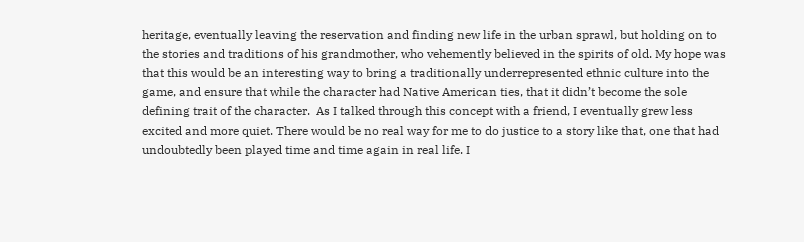heritage, eventually leaving the reservation and finding new life in the urban sprawl, but holding on to the stories and traditions of his grandmother, who vehemently believed in the spirits of old. My hope was that this would be an interesting way to bring a traditionally underrepresented ethnic culture into the game, and ensure that while the character had Native American ties, that it didn’t become the sole defining trait of the character.  As I talked through this concept with a friend, I eventually grew less excited and more quiet. There would be no real way for me to do justice to a story like that, one that had undoubtedly been played time and time again in real life. I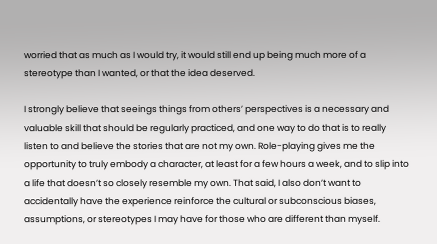worried that as much as I would try, it would still end up being much more of a stereotype than I wanted, or that the idea deserved.

I strongly believe that seeings things from others’ perspectives is a necessary and valuable skill that should be regularly practiced, and one way to do that is to really listen to and believe the stories that are not my own. Role-playing gives me the opportunity to truly embody a character, at least for a few hours a week, and to slip into a life that doesn’t so closely resemble my own. That said, I also don’t want to accidentally have the experience reinforce the cultural or subconscious biases, assumptions, or stereotypes I may have for those who are different than myself.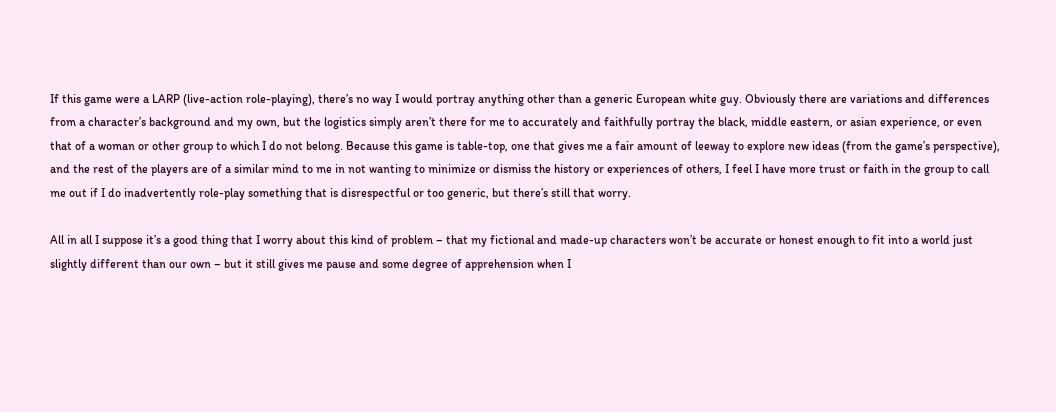If this game were a LARP (live-action role-playing), there’s no way I would portray anything other than a generic European white guy. Obviously there are variations and differences from a character’s background and my own, but the logistics simply aren’t there for me to accurately and faithfully portray the black, middle eastern, or asian experience, or even that of a woman or other group to which I do not belong. Because this game is table-top, one that gives me a fair amount of leeway to explore new ideas (from the game’s perspective), and the rest of the players are of a similar mind to me in not wanting to minimize or dismiss the history or experiences of others, I feel I have more trust or faith in the group to call me out if I do inadvertently role-play something that is disrespectful or too generic, but there’s still that worry.

All in all I suppose it’s a good thing that I worry about this kind of problem – that my fictional and made-up characters won’t be accurate or honest enough to fit into a world just slightly different than our own – but it still gives me pause and some degree of apprehension when I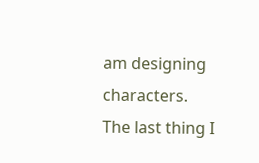am designing characters. The last thing I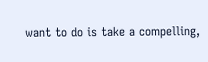want to do is take a compelling,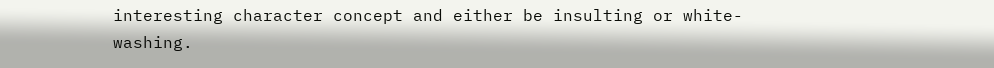interesting character concept and either be insulting or white-washing.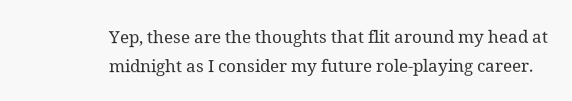Yep, these are the thoughts that flit around my head at midnight as I consider my future role-playing career.